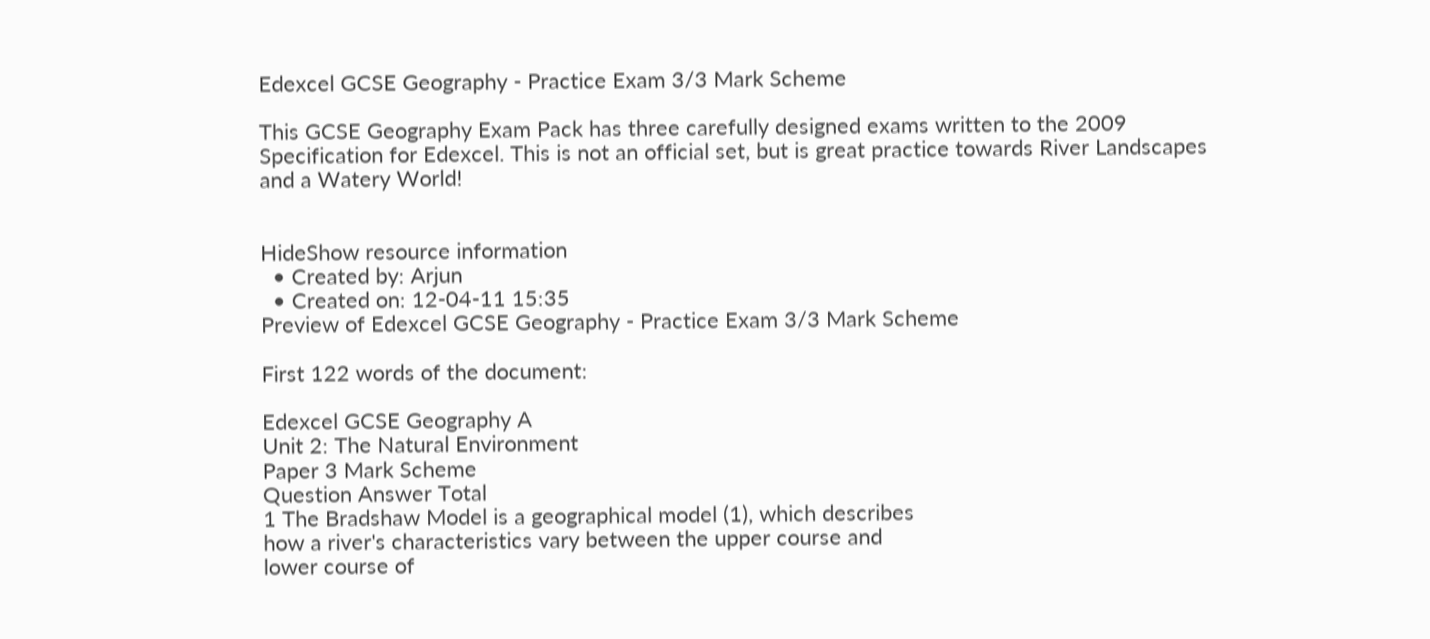Edexcel GCSE Geography - Practice Exam 3/3 Mark Scheme

This GCSE Geography Exam Pack has three carefully designed exams written to the 2009 Specification for Edexcel. This is not an official set, but is great practice towards River Landscapes and a Watery World!


HideShow resource information
  • Created by: Arjun
  • Created on: 12-04-11 15:35
Preview of Edexcel GCSE Geography - Practice Exam 3/3 Mark Scheme

First 122 words of the document:

Edexcel GCSE Geography A
Unit 2: The Natural Environment
Paper 3 Mark Scheme
Question Answer Total
1 The Bradshaw Model is a geographical model (1), which describes
how a river's characteristics vary between the upper course and
lower course of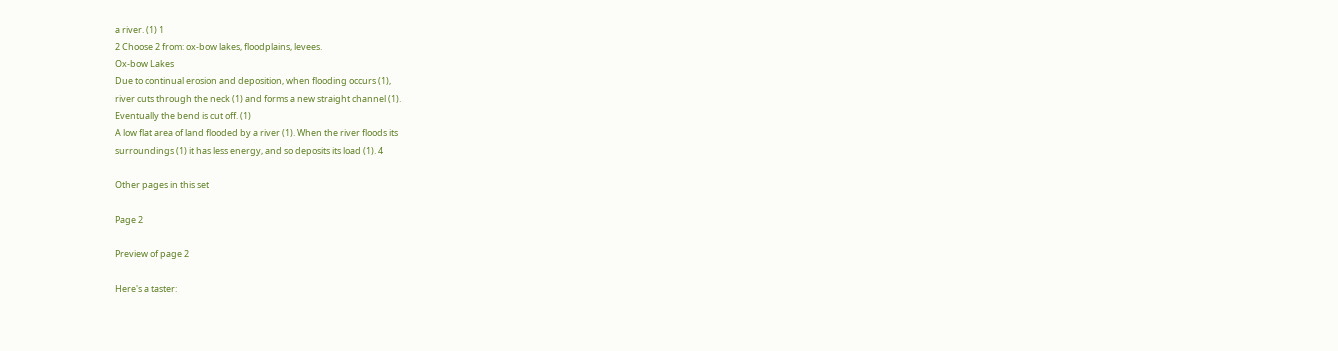a river. (1) 1
2 Choose 2 from: ox-bow lakes, floodplains, levees.
Ox-bow Lakes
Due to continual erosion and deposition, when flooding occurs (1),
river cuts through the neck (1) and forms a new straight channel (1).
Eventually the bend is cut off. (1)
A low flat area of land flooded by a river (1). When the river floods its
surroundings (1) it has less energy, and so deposits its load (1). 4

Other pages in this set

Page 2

Preview of page 2

Here's a taster: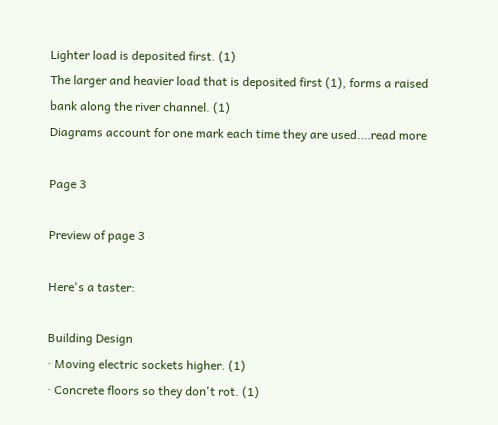Lighter load is deposited first. (1)
The larger and heavier load that is deposited first (1), forms a raised
bank along the river channel. (1)
Diagrams account for one mark each time they are used.…read more

Page 3

Preview of page 3

Here's a taster:

Building Design
· Moving electric sockets higher. (1)
· Concrete floors so they don't rot. (1)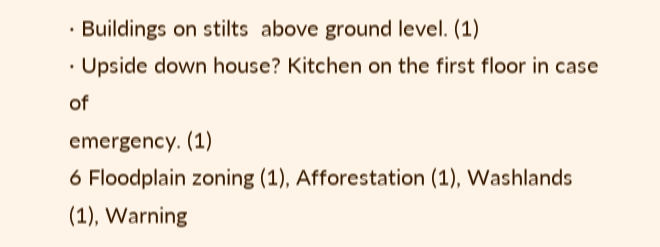· Buildings on stilts  above ground level. (1)
· Upside down house? Kitchen on the first floor in case of
emergency. (1)
6 Floodplain zoning (1), Afforestation (1), Washlands (1), Warning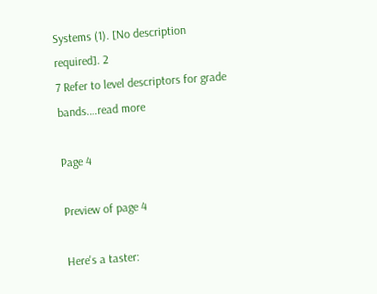Systems (1). [No description required]. 2
7 Refer to level descriptors for grade bands.…read more

Page 4

Preview of page 4

Here's a taster: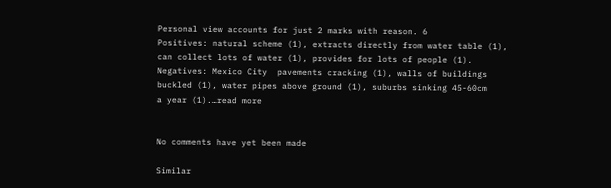Personal view accounts for just 2 marks with reason. 6
Positives: natural scheme (1), extracts directly from water table (1),
can collect lots of water (1), provides for lots of people (1).
Negatives: Mexico City  pavements cracking (1), walls of buildings
buckled (1), water pipes above ground (1), suburbs sinking 45-60cm
a year (1).…read more


No comments have yet been made

Similar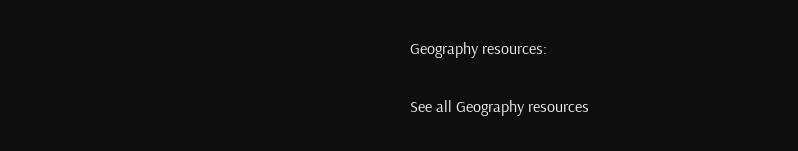Geography resources:

See all Geography resources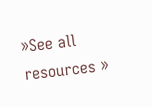»See all resources »